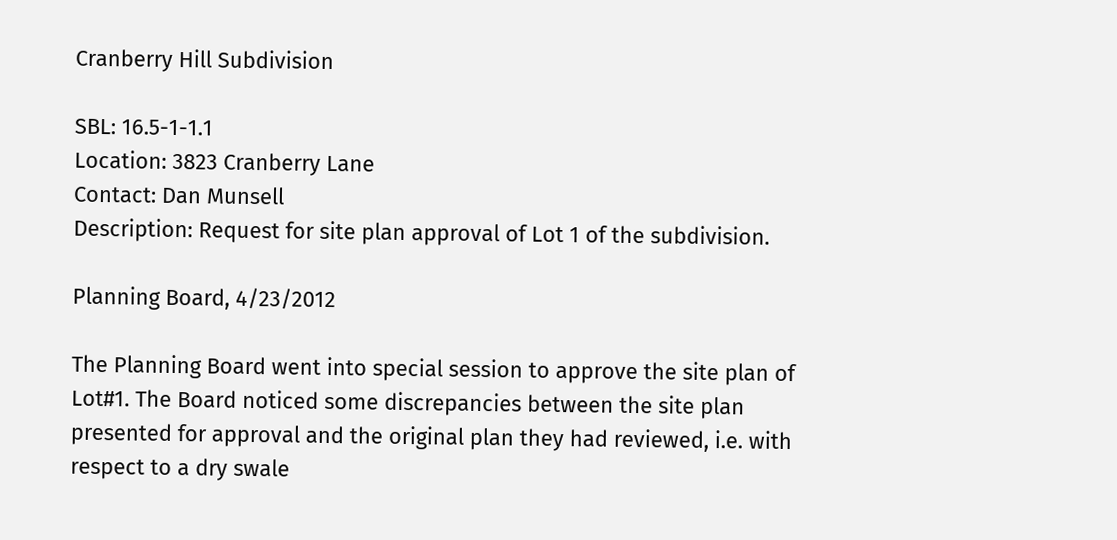Cranberry Hill Subdivision

SBL: 16.5-1-1.1
Location: 3823 Cranberry Lane
Contact: Dan Munsell
Description: Request for site plan approval of Lot 1 of the subdivision.

Planning Board, 4/23/2012

The Planning Board went into special session to approve the site plan of Lot#1. The Board noticed some discrepancies between the site plan presented for approval and the original plan they had reviewed, i.e. with respect to a dry swale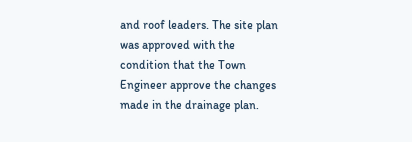and roof leaders. The site plan was approved with the condition that the Town Engineer approve the changes made in the drainage plan.